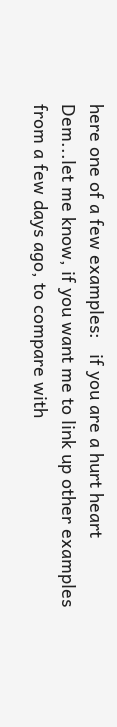here one of a few examples:   if you are a hurt heart Dem...let me know, if you want me to link up other examples from a few days ago, to compare with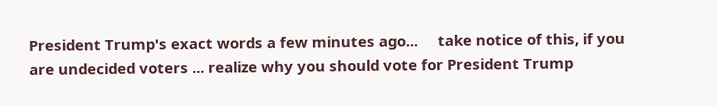President Trump's exact words a few minutes ago...     take notice of this, if you are undecided voters ... realize why you should vote for President Trump